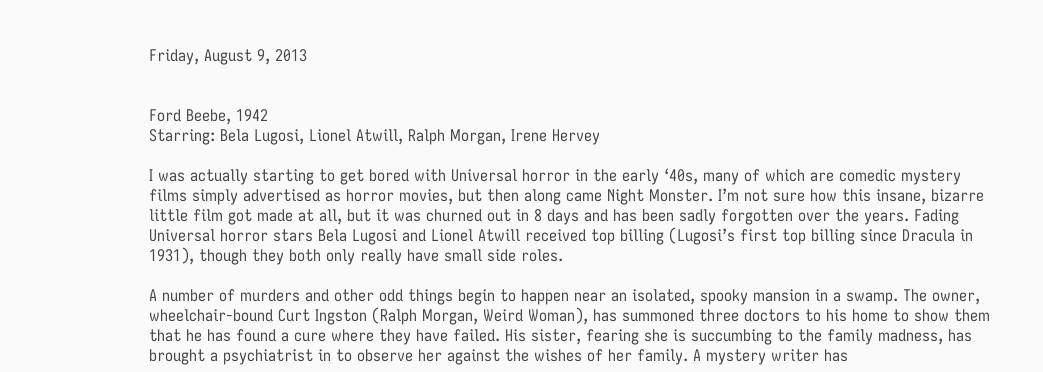Friday, August 9, 2013


Ford Beebe, 1942
Starring: Bela Lugosi, Lionel Atwill, Ralph Morgan, Irene Hervey

I was actually starting to get bored with Universal horror in the early ‘40s, many of which are comedic mystery films simply advertised as horror movies, but then along came Night Monster. I’m not sure how this insane, bizarre little film got made at all, but it was churned out in 8 days and has been sadly forgotten over the years. Fading Universal horror stars Bela Lugosi and Lionel Atwill received top billing (Lugosi’s first top billing since Dracula in 1931), though they both only really have small side roles.

A number of murders and other odd things begin to happen near an isolated, spooky mansion in a swamp. The owner, wheelchair-bound Curt Ingston (Ralph Morgan, Weird Woman), has summoned three doctors to his home to show them that he has found a cure where they have failed. His sister, fearing she is succumbing to the family madness, has brought a psychiatrist in to observe her against the wishes of her family. A mystery writer has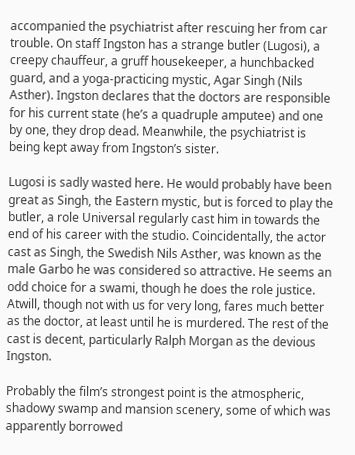accompanied the psychiatrist after rescuing her from car trouble. On staff Ingston has a strange butler (Lugosi), a creepy chauffeur, a gruff housekeeper, a hunchbacked guard, and a yoga-practicing mystic, Agar Singh (Nils Asther). Ingston declares that the doctors are responsible for his current state (he’s a quadruple amputee) and one by one, they drop dead. Meanwhile, the psychiatrist is being kept away from Ingston’s sister.

Lugosi is sadly wasted here. He would probably have been great as Singh, the Eastern mystic, but is forced to play the butler, a role Universal regularly cast him in towards the end of his career with the studio. Coincidentally, the actor cast as Singh, the Swedish Nils Asther, was known as the male Garbo he was considered so attractive. He seems an odd choice for a swami, though he does the role justice. Atwill, though not with us for very long, fares much better as the doctor, at least until he is murdered. The rest of the cast is decent, particularly Ralph Morgan as the devious Ingston.

Probably the film’s strongest point is the atmospheric, shadowy swamp and mansion scenery, some of which was apparently borrowed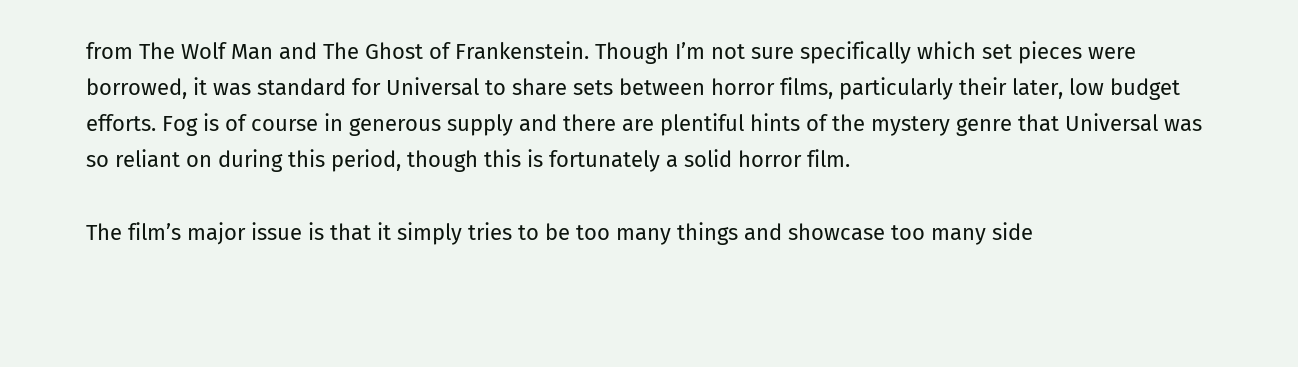from The Wolf Man and The Ghost of Frankenstein. Though I’m not sure specifically which set pieces were borrowed, it was standard for Universal to share sets between horror films, particularly their later, low budget efforts. Fog is of course in generous supply and there are plentiful hints of the mystery genre that Universal was so reliant on during this period, though this is fortunately a solid horror film.

The film’s major issue is that it simply tries to be too many things and showcase too many side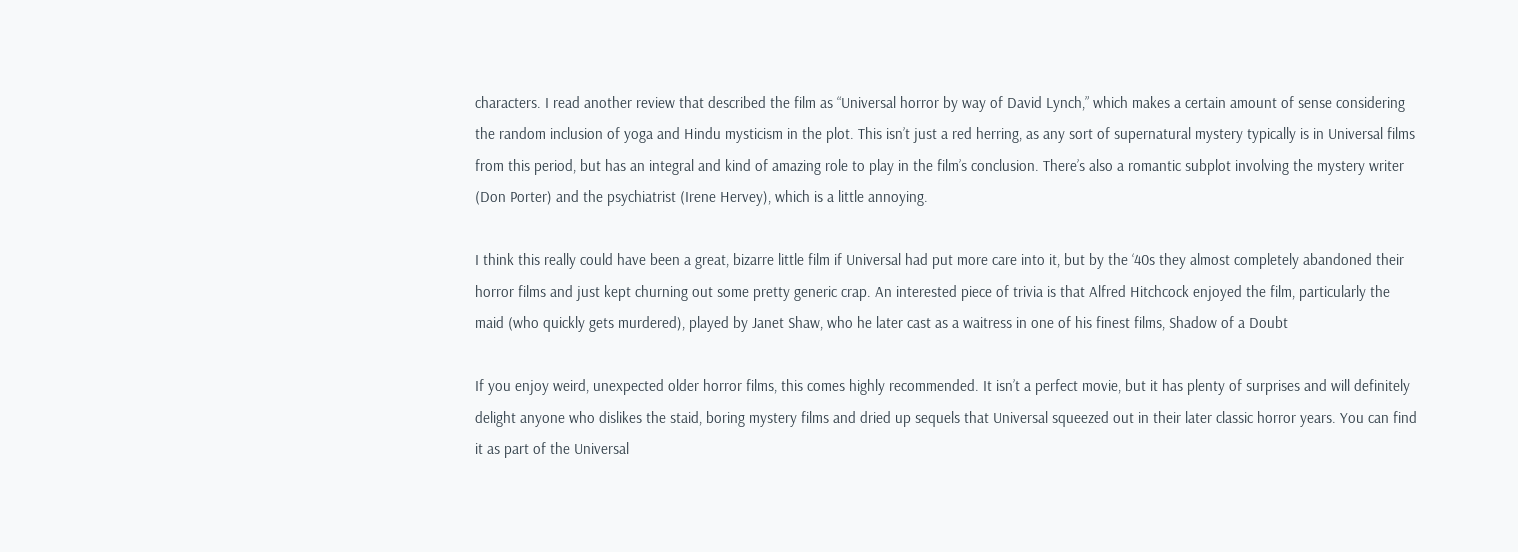characters. I read another review that described the film as “Universal horror by way of David Lynch,” which makes a certain amount of sense considering the random inclusion of yoga and Hindu mysticism in the plot. This isn’t just a red herring, as any sort of supernatural mystery typically is in Universal films from this period, but has an integral and kind of amazing role to play in the film’s conclusion. There’s also a romantic subplot involving the mystery writer (Don Porter) and the psychiatrist (Irene Hervey), which is a little annoying.

I think this really could have been a great, bizarre little film if Universal had put more care into it, but by the ‘40s they almost completely abandoned their horror films and just kept churning out some pretty generic crap. An interested piece of trivia is that Alfred Hitchcock enjoyed the film, particularly the maid (who quickly gets murdered), played by Janet Shaw, who he later cast as a waitress in one of his finest films, Shadow of a Doubt

If you enjoy weird, unexpected older horror films, this comes highly recommended. It isn’t a perfect movie, but it has plenty of surprises and will definitely delight anyone who dislikes the staid, boring mystery films and dried up sequels that Universal squeezed out in their later classic horror years. You can find it as part of the Universal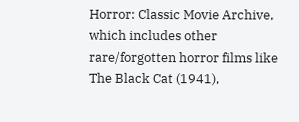Horror: Classic Movie Archive, which includes other rare/forgotten horror films like The Black Cat (1941),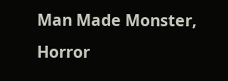Man Made Monster, Horror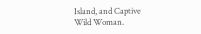Island, and Captive Wild Woman.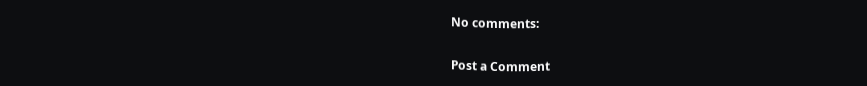No comments:

Post a Comment